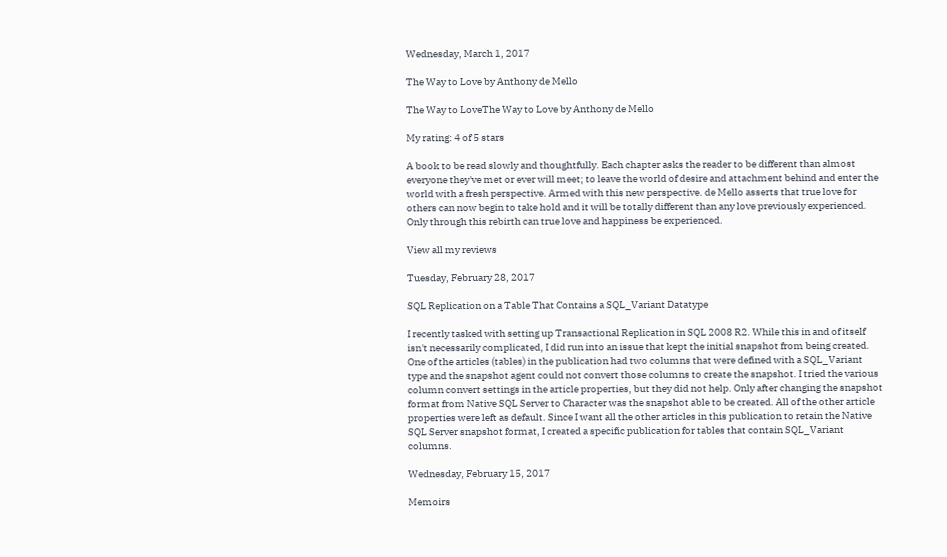Wednesday, March 1, 2017

The Way to Love by Anthony de Mello

The Way to LoveThe Way to Love by Anthony de Mello

My rating: 4 of 5 stars

A book to be read slowly and thoughtfully. Each chapter asks the reader to be different than almost everyone they've met or ever will meet; to leave the world of desire and attachment behind and enter the world with a fresh perspective. Armed with this new perspective. de Mello asserts that true love for others can now begin to take hold and it will be totally different than any love previously experienced. Only through this rebirth can true love and happiness be experienced.

View all my reviews

Tuesday, February 28, 2017

SQL Replication on a Table That Contains a SQL_Variant Datatype

I recently tasked with setting up Transactional Replication in SQL 2008 R2. While this in and of itself isn't necessarily complicated, I did run into an issue that kept the initial snapshot from being created. One of the articles (tables) in the publication had two columns that were defined with a SQL_Variant type and the snapshot agent could not convert those columns to create the snapshot. I tried the various column convert settings in the article properties, but they did not help. Only after changing the snapshot format from Native SQL Server to Character was the snapshot able to be created. All of the other article properties were left as default. Since I want all the other articles in this publication to retain the Native SQL Server snapshot format, I created a specific publication for tables that contain SQL_Variant columns.

Wednesday, February 15, 2017

Memoirs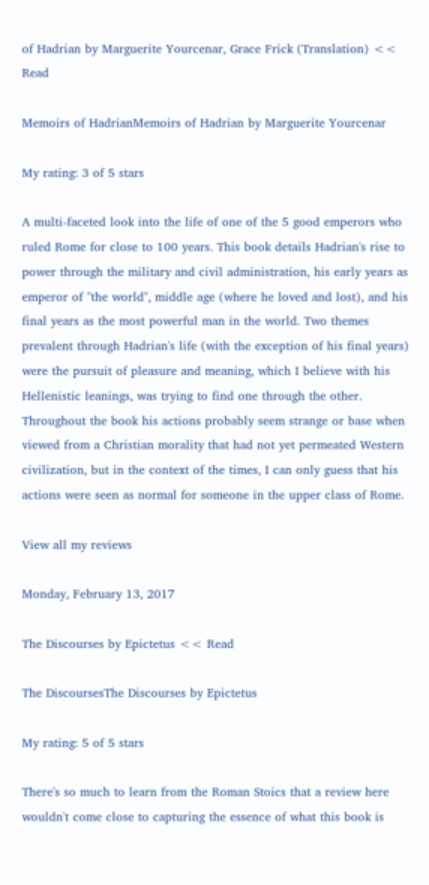of Hadrian by Marguerite Yourcenar, Grace Frick (Translation) << Read

Memoirs of HadrianMemoirs of Hadrian by Marguerite Yourcenar

My rating: 3 of 5 stars

A multi-faceted look into the life of one of the 5 good emperors who ruled Rome for close to 100 years. This book details Hadrian's rise to power through the military and civil administration, his early years as emperor of "the world", middle age (where he loved and lost), and his final years as the most powerful man in the world. Two themes prevalent through Hadrian's life (with the exception of his final years) were the pursuit of pleasure and meaning, which I believe with his Hellenistic leanings, was trying to find one through the other. Throughout the book his actions probably seem strange or base when viewed from a Christian morality that had not yet permeated Western civilization, but in the context of the times, I can only guess that his actions were seen as normal for someone in the upper class of Rome.

View all my reviews

Monday, February 13, 2017

The Discourses by Epictetus << Read

The DiscoursesThe Discourses by Epictetus

My rating: 5 of 5 stars

There's so much to learn from the Roman Stoics that a review here wouldn't come close to capturing the essence of what this book is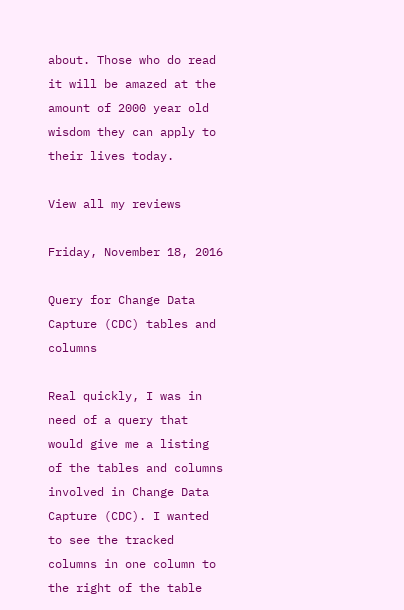about. Those who do read it will be amazed at the amount of 2000 year old wisdom they can apply to their lives today.

View all my reviews

Friday, November 18, 2016

Query for Change Data Capture (CDC) tables and columns

Real quickly, I was in need of a query that would give me a listing of the tables and columns involved in Change Data Capture (CDC). I wanted to see the tracked columns in one column to the right of the table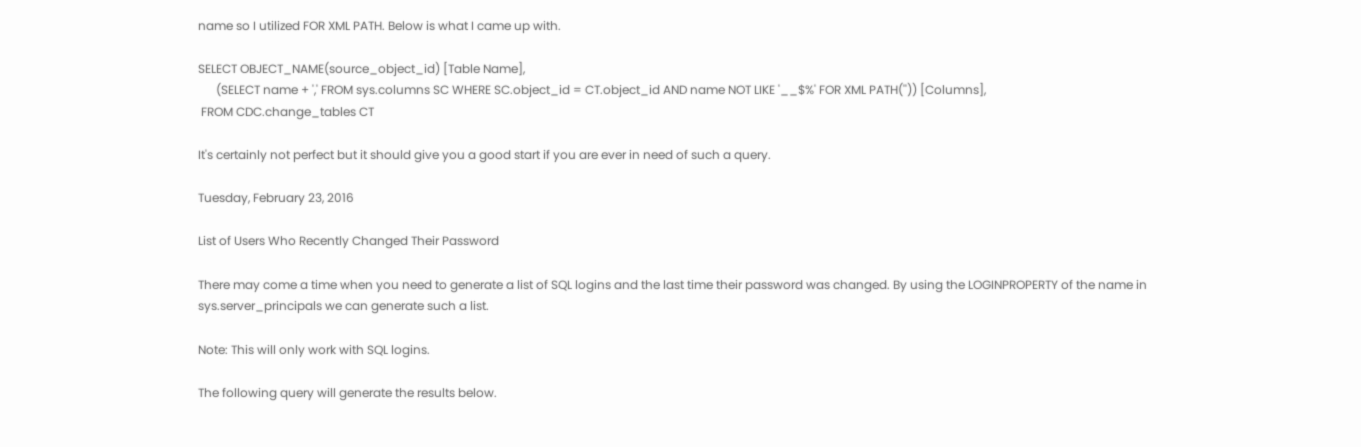name so I utilized FOR XML PATH. Below is what I came up with.

SELECT OBJECT_NAME(source_object_id) [Table Name],
      (SELECT name + ',' FROM sys.columns SC WHERE SC.object_id = CT.object_id AND name NOT LIKE '__$%' FOR XML PATH('')) [Columns],
 FROM CDC.change_tables CT

It's certainly not perfect but it should give you a good start if you are ever in need of such a query.

Tuesday, February 23, 2016

List of Users Who Recently Changed Their Password

There may come a time when you need to generate a list of SQL logins and the last time their password was changed. By using the LOGINPROPERTY of the name in sys.server_principals we can generate such a list.

Note: This will only work with SQL logins.

The following query will generate the results below.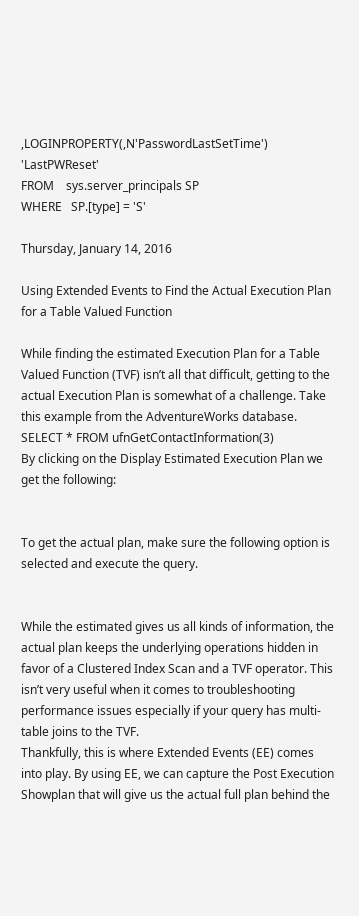,LOGINPROPERTY(,N'PasswordLastSetTime') 'LastPWReset'
FROM    sys.server_principals SP
WHERE   SP.[type] = 'S'

Thursday, January 14, 2016

Using Extended Events to Find the Actual Execution Plan for a Table Valued Function

While finding the estimated Execution Plan for a Table Valued Function (TVF) isn’t all that difficult, getting to the actual Execution Plan is somewhat of a challenge. Take this example from the AdventureWorks database.
SELECT * FROM ufnGetContactInformation(3)
By clicking on the Display Estimated Execution Plan we get the following:


To get the actual plan, make sure the following option is selected and execute the query.


While the estimated gives us all kinds of information, the actual plan keeps the underlying operations hidden in favor of a Clustered Index Scan and a TVF operator. This isn’t very useful when it comes to troubleshooting performance issues especially if your query has multi-table joins to the TVF.
Thankfully, this is where Extended Events (EE) comes into play. By using EE, we can capture the Post Execution Showplan that will give us the actual full plan behind the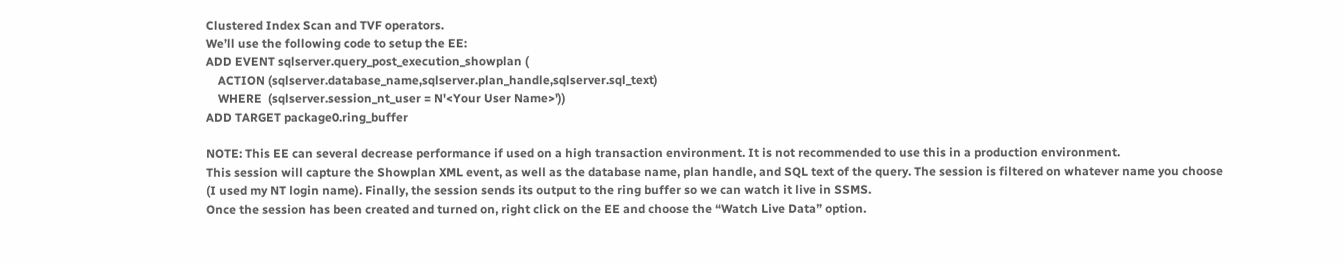Clustered Index Scan and TVF operators.
We’ll use the following code to setup the EE:
ADD EVENT sqlserver.query_post_execution_showplan (
    ACTION (sqlserver.database_name,sqlserver.plan_handle,sqlserver.sql_text)
    WHERE  (sqlserver.session_nt_user = N'<Your User Name>'))
ADD TARGET package0.ring_buffer

NOTE: This EE can several decrease performance if used on a high transaction environment. It is not recommended to use this in a production environment.
This session will capture the Showplan XML event, as well as the database name, plan handle, and SQL text of the query. The session is filtered on whatever name you choose (I used my NT login name). Finally, the session sends its output to the ring buffer so we can watch it live in SSMS.
Once the session has been created and turned on, right click on the EE and choose the “Watch Live Data” option.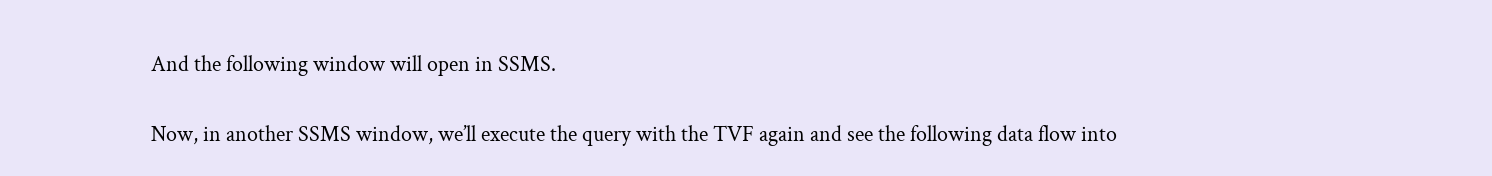And the following window will open in SSMS.

Now, in another SSMS window, we’ll execute the query with the TVF again and see the following data flow into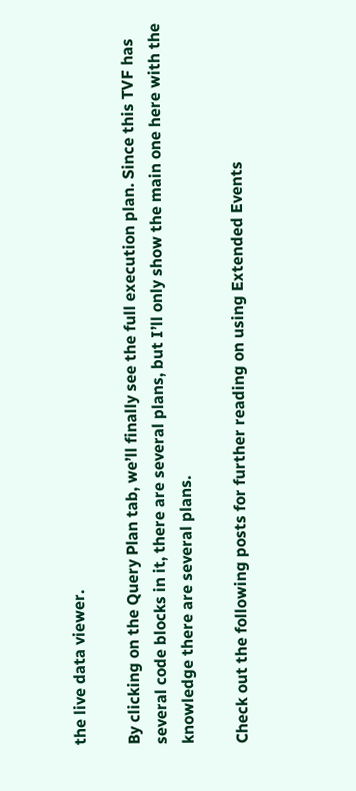the live data viewer.

By clicking on the Query Plan tab, we’ll finally see the full execution plan. Since this TVF has several code blocks in it, there are several plans, but I’ll only show the main one here with the knowledge there are several plans.

Check out the following posts for further reading on using Extended Events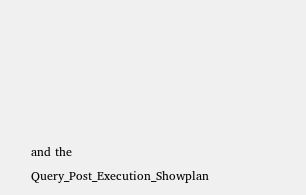and the Query_Post_Execution_Showplan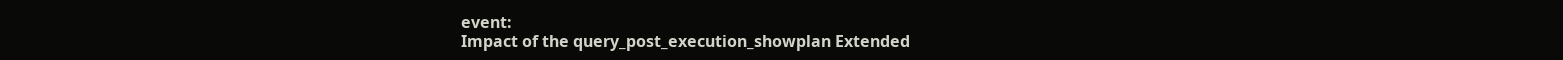event:
Impact of the query_post_execution_showplan Extended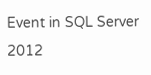Event in SQL Server 2012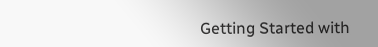Getting Started with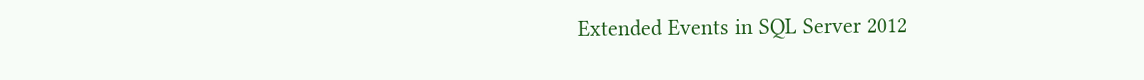Extended Events in SQL Server 2012